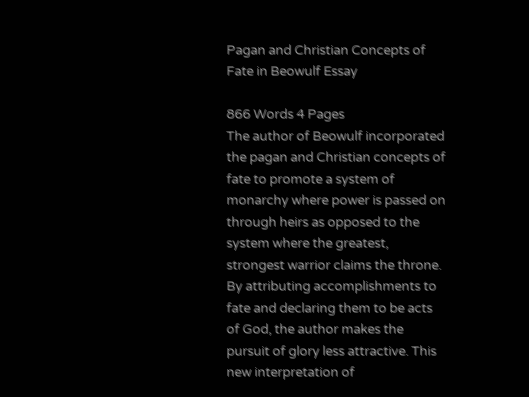Pagan and Christian Concepts of Fate in Beowulf Essay

866 Words 4 Pages
The author of Beowulf incorporated the pagan and Christian concepts of fate to promote a system of monarchy where power is passed on through heirs as opposed to the system where the greatest, strongest warrior claims the throne. By attributing accomplishments to fate and declaring them to be acts of God, the author makes the pursuit of glory less attractive. This new interpretation of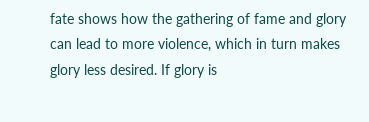fate shows how the gathering of fame and glory can lead to more violence, which in turn makes glory less desired. If glory is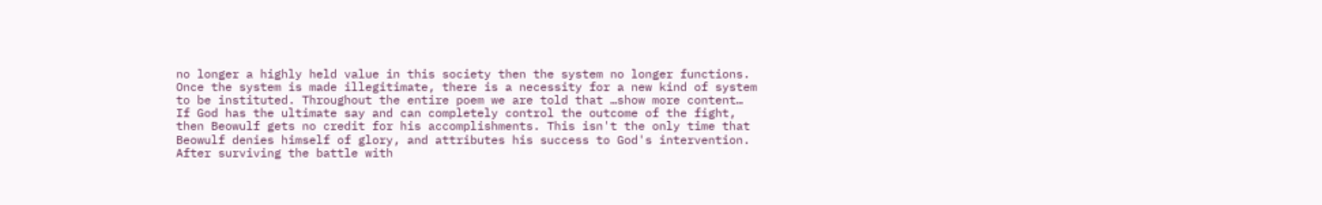no longer a highly held value in this society then the system no longer functions. Once the system is made illegitimate, there is a necessity for a new kind of system to be instituted. Throughout the entire poem we are told that …show more content…
If God has the ultimate say and can completely control the outcome of the fight, then Beowulf gets no credit for his accomplishments. This isn't the only time that Beowulf denies himself of glory, and attributes his success to God's intervention. After surviving the battle with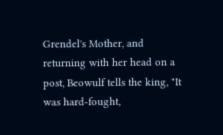Grendel's Mother, and returning with her head on a post, Beowulf tells the king, "It was hard-fought,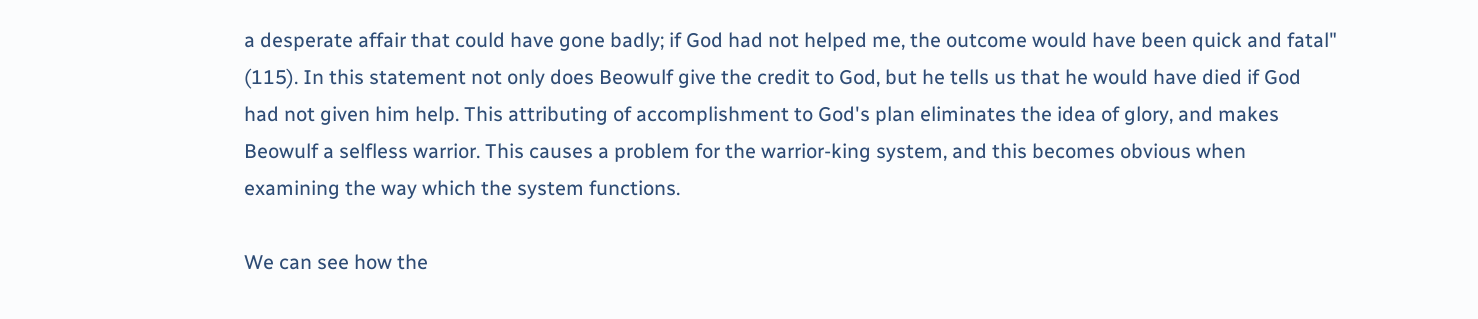a desperate affair that could have gone badly; if God had not helped me, the outcome would have been quick and fatal" (115). In this statement not only does Beowulf give the credit to God, but he tells us that he would have died if God had not given him help. This attributing of accomplishment to God's plan eliminates the idea of glory, and makes Beowulf a selfless warrior. This causes a problem for the warrior-king system, and this becomes obvious when examining the way which the system functions.

We can see how the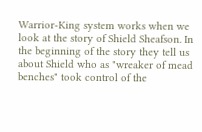Warrior-King system works when we look at the story of Shield Sheafson. In the beginning of the story they tell us about Shield who as "wreaker of mead benches" took control of the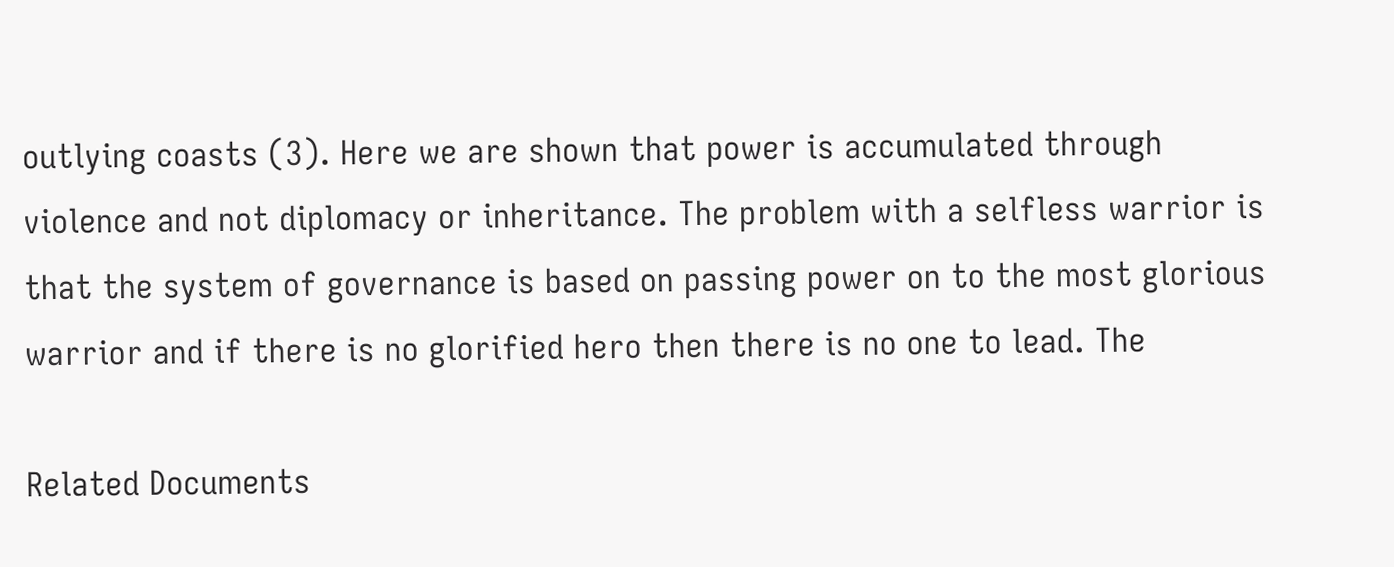outlying coasts (3). Here we are shown that power is accumulated through violence and not diplomacy or inheritance. The problem with a selfless warrior is that the system of governance is based on passing power on to the most glorious warrior and if there is no glorified hero then there is no one to lead. The

Related Documents